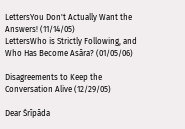LettersYou Don't Actually Want the Answers! (11/14/05)
LettersWho is Strictly Following, and Who Has Become Asāra? (01/05/06)

Disagreements to Keep the Conversation Alive (12/29/05)

Dear Śrīpāda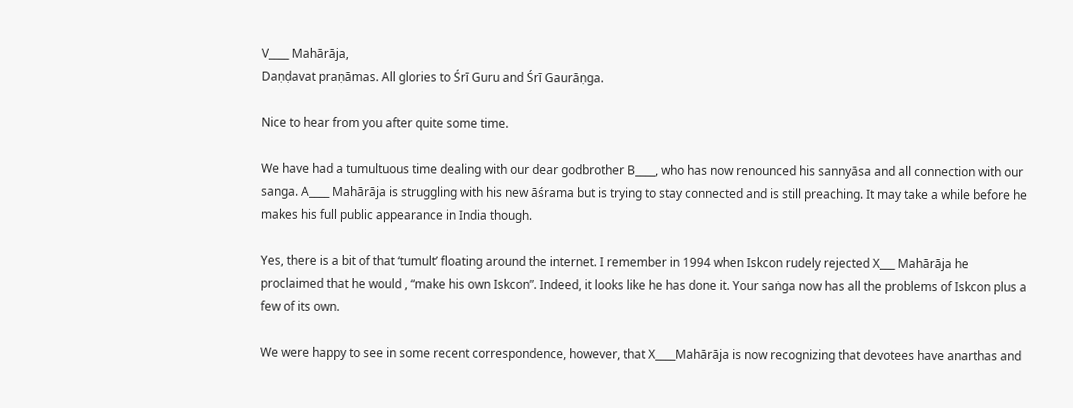V____ Mahārāja,
Daṇḍavat praṇāmas. All glories to Śrī Guru and Śrī Gaurāṇga.

Nice to hear from you after quite some time.

We have had a tumultuous time dealing with our dear godbrother B____, who has now renounced his sannyāsa and all connection with our sanga. A____ Mahārāja is struggling with his new āśrama but is trying to stay connected and is still preaching. It may take a while before he makes his full public appearance in India though.

Yes, there is a bit of that ‘tumult’ floating around the internet. I remember in 1994 when Iskcon rudely rejected X___ Mahārāja he proclaimed that he would , “make his own Iskcon”. Indeed, it looks like he has done it. Your saṅga now has all the problems of Iskcon plus a few of its own.

We were happy to see in some recent correspondence, however, that X____Mahārāja is now recognizing that devotees have anarthas and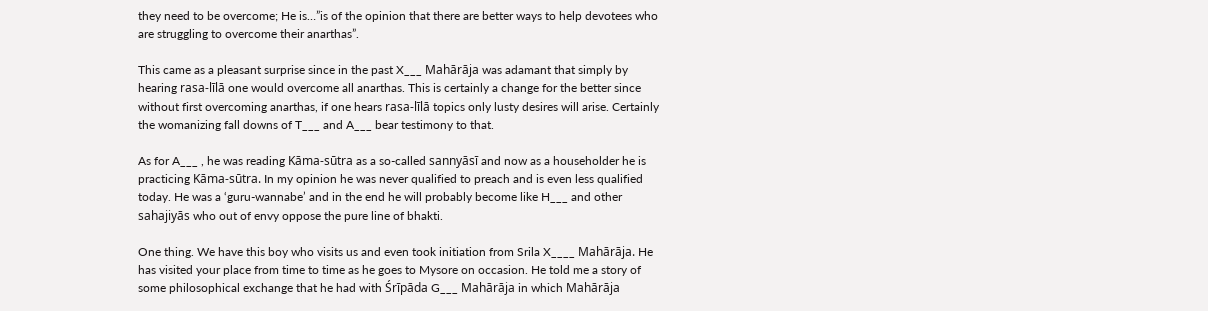they need to be overcome; He is…”is of the opinion that there are better ways to help devotees who are struggling to overcome their anarthas”.

This came as a pleasant surprise since in the past X___ Mahārāja was adamant that simply by hearing rasa-līlā one would overcome all anarthas. This is certainly a change for the better since without first overcoming anarthas, if one hears rasa-līlā topics only lusty desires will arise. Certainly the womanizing fall downs of T___ and A___ bear testimony to that.

As for A___ , he was reading Kāma-sūtra as a so-called sannyāsī and now as a householder he is practicing Kāma-sūtra. In my opinion he was never qualified to preach and is even less qualified today. He was a ‘guru-wannabe’ and in the end he will probably become like H___ and other sahajiyās who out of envy oppose the pure line of bhakti.

One thing. We have this boy who visits us and even took initiation from Srila X____ Mahārāja. He has visited your place from time to time as he goes to Mysore on occasion. He told me a story of some philosophical exchange that he had with Śrīpāda G___ Mahārāja in which Mahārāja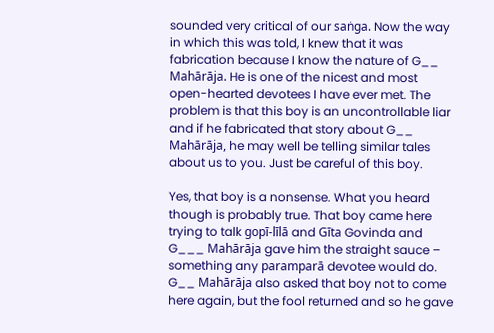sounded very critical of our saṅga. Now the way in which this was told, I knew that it was fabrication because I know the nature of G__ Mahārāja. He is one of the nicest and most open-hearted devotees I have ever met. The problem is that this boy is an uncontrollable liar and if he fabricated that story about G__ Mahārāja, he may well be telling similar tales about us to you. Just be careful of this boy.

Yes, that boy is a nonsense. What you heard though is probably true. That boy came here trying to talk gopī-līlā and Gīta Govinda and G___ Mahārāja gave him the straight sauce – something any paramparā devotee would do. G__ Mahārāja also asked that boy not to come here again, but the fool returned and so he gave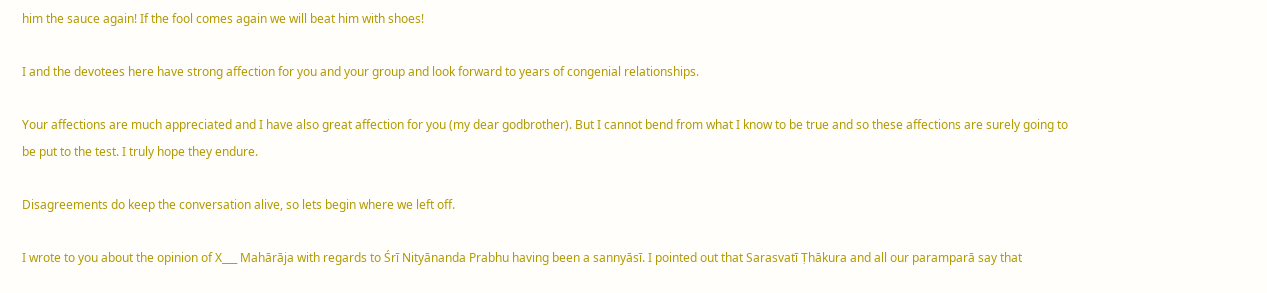him the sauce again! If the fool comes again we will beat him with shoes!

I and the devotees here have strong affection for you and your group and look forward to years of congenial relationships.

Your affections are much appreciated and I have also great affection for you (my dear godbrother). But I cannot bend from what I know to be true and so these affections are surely going to be put to the test. I truly hope they endure.

Disagreements do keep the conversation alive, so lets begin where we left off.

I wrote to you about the opinion of X___ Mahārāja with regards to Śrī Nityānanda Prabhu having been a sannyāsī. I pointed out that Sarasvatī Ṭhākura and all our paramparā say that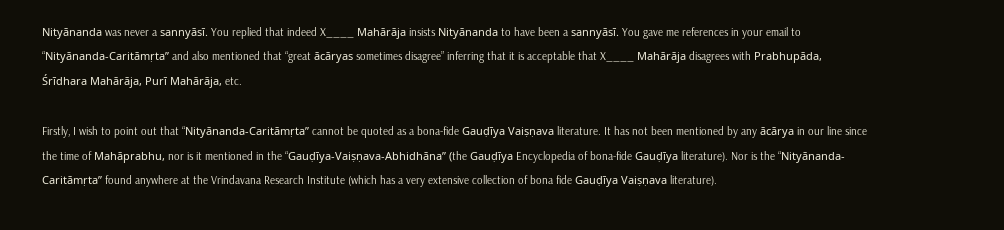Nityānanda was never a sannyāsī. You replied that indeed X____ Mahārāja insists Nityānanda to have been a sannyāsī. You gave me references in your email to “Nityānanda-Caritāmṛta” and also mentioned that “great ācāryas sometimes disagree” inferring that it is acceptable that X____ Mahārāja disagrees with Prabhupāda, Śrīdhara Mahārāja, Purī Mahārāja, etc.

Firstly, I wish to point out that “Nityānanda-Caritāmṛta” cannot be quoted as a bona-fide Gauḍīya Vaiṣṇava literature. It has not been mentioned by any ācārya in our line since the time of Mahāprabhu, nor is it mentioned in the “Gauḍīya-Vaiṣṇava-Abhidhāna” (the Gauḍīya Encyclopedia of bona-fide Gauḍīya literature). Nor is the “Nityānanda-Caritāmṛta” found anywhere at the Vrindavana Research Institute (which has a very extensive collection of bona fide Gauḍīya Vaiṣṇava literature).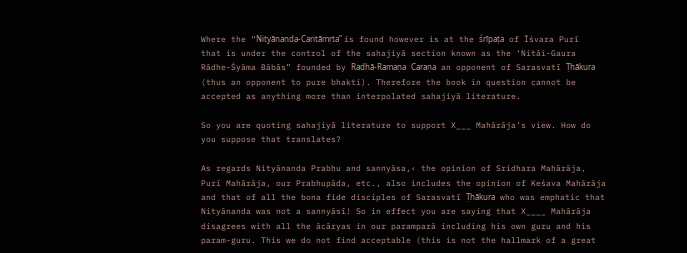Where the “Nityānanda-Caritāmṛta” is found however is at the śrīpaṭa of Īśvara Purī that is under the control of the sahajiyā section known as the ‘Nitāi-Gaura Rādhe-Śyāma Bābās” founded by Radhā-Ramaṇa Caraṇa an opponent of Sarasvatī Ṭhākura (thus an opponent to pure bhakti). Therefore the book in question cannot be accepted as anything more than interpolated sahajiyā literature.

So you are quoting sahajiyā literature to support X___ Mahārāja’s view. How do you suppose that translates?

As regards Nityānanda Prabhu and sannyāsa,‹ the opinion of Sridhara Mahārāja, Purī Mahārāja, our Prabhupāda, etc., also includes the opinion of Keśava Mahārāja and that of all the bona fide disciples of Sarasvatī Ṭhākura who was emphatic that Nityānanda was not a sannyāsī! So in effect you are saying that X____ Mahārāja disagrees with all the ācāryas in our paramparā including his own guru and his param-guru. This we do not find acceptable (this is not the hallmark of a great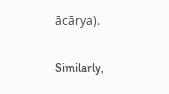ācārya).

Similarly,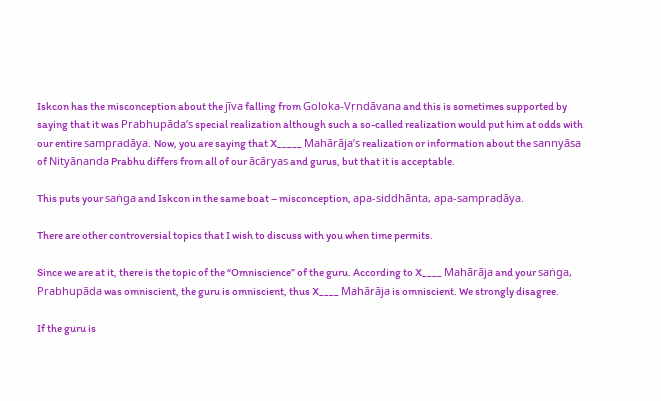Iskcon has the misconception about the jīva falling from Goloka-Vṛndāvana and this is sometimes supported by saying that it was Prabhupāda’s special realization although such a so-called realization would put him at odds with our entire sampradāya. Now, you are saying that X_____ Mahārāja’s realization or information about the sannyāsa of Nityānanda Prabhu differs from all of our ācāryas and gurus, but that it is acceptable.

This puts your saṅga and Iskcon in the same boat – misconception, apa-siddhānta, apa-sampradāya.

There are other controversial topics that I wish to discuss with you when time permits.

Since we are at it, there is the topic of the “Omniscience” of the guru. According to X____ Mahārāja and your saṅga, Prabhupāda was omniscient, the guru is omniscient, thus X____ Mahārāja is omniscient. We strongly disagree.

If the guru is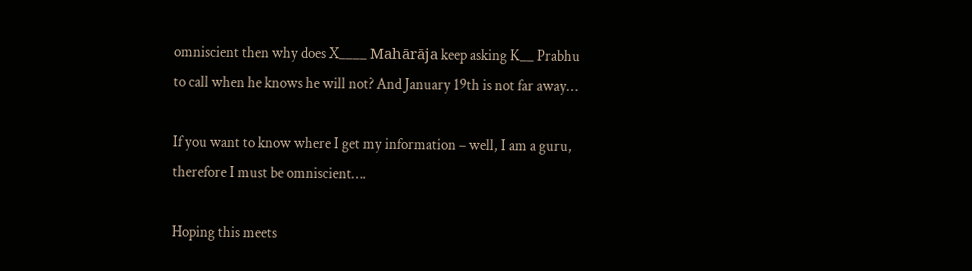omniscient then why does X____ Mahārāja keep asking K__ Prabhu to call when he knows he will not? And January 19th is not far away…

If you want to know where I get my information – well, I am a guru, therefore I must be omniscient….

Hoping this meets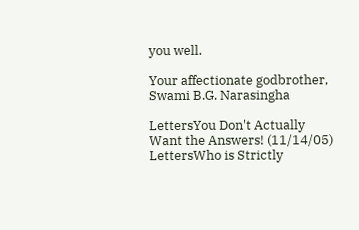you well.

Your affectionate godbrother,
Swami B.G. Narasingha

LettersYou Don't Actually Want the Answers! (11/14/05)
LettersWho is Strictly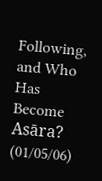Following, and Who Has Become Asāra? (01/05/06)